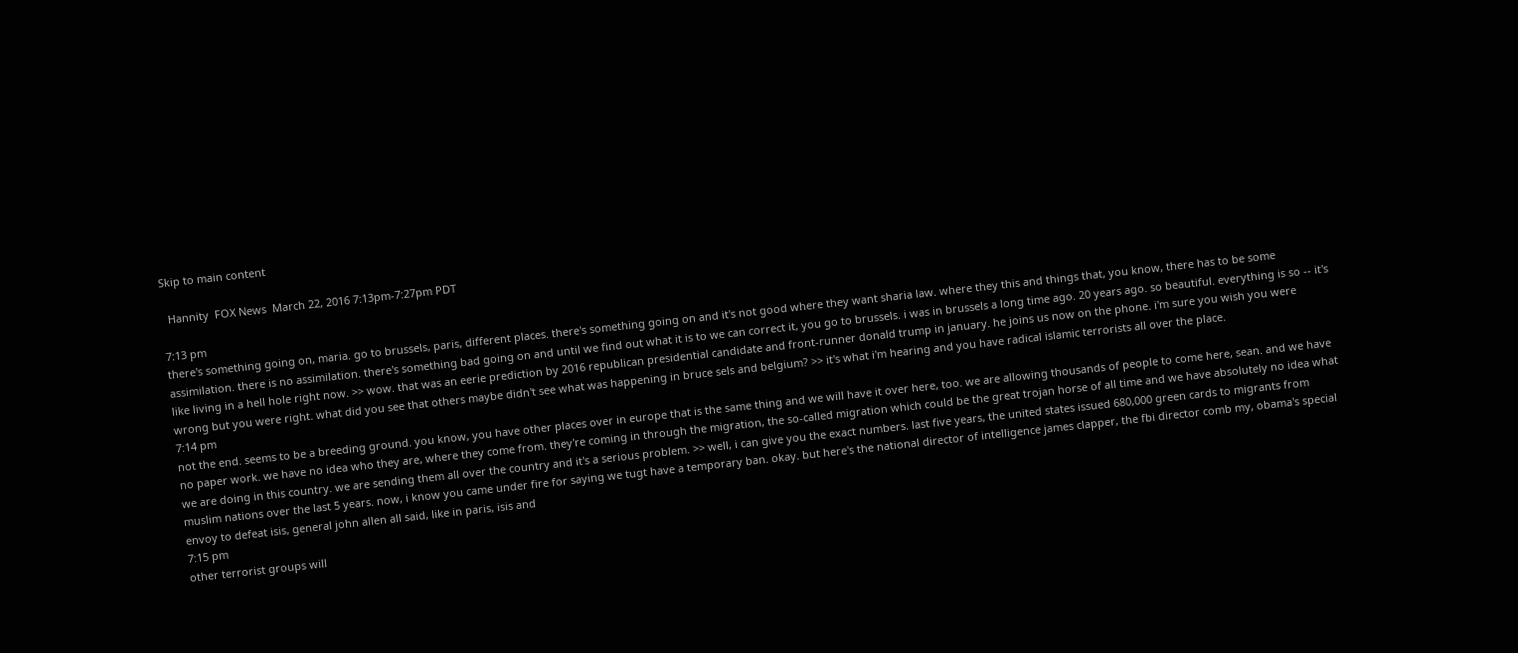Skip to main content

  Hannity  FOX News  March 22, 2016 7:13pm-7:27pm PDT

7:13 pm
there's something going on, maria. go to brussels, paris, different places. there's something going on and it's not good where they want sharia law. where they this and things that, you know, there has to be some assimilation. there is no assimilation. there's something bad going on and until we find out what it is to we can correct it, you go to brussels. i was in brussels a long time ago. 20 years ago. so beautiful. everything is so -- it's like living in a hell hole right now. >> wow. that was an eerie prediction by 2016 republican presidential candidate and front-runner donald trump in january. he joins us now on the phone. i'm sure you wish you were wrong but you were right. what did you see that others maybe didn't see what was happening in bruce sels and belgium? >> it's what i'm hearing and you have radical islamic terrorists all over the place.
7:14 pm
not the end. seems to be a breeding ground. you know, you have other places over in europe that is the same thing and we will have it over here, too. we are allowing thousands of people to come here, sean. and we have no paper work. we have no idea who they are, where they come from. they're coming in through the migration, the so-called migration which could be the great trojan horse of all time and we have absolutely no idea what we are doing in this country. we are sending them all over the country and it's a serious problem. >> well, i can give you the exact numbers. last five years, the united states issued 680,000 green cards to migrants from muslim nations over the last 5 years. now, i know you came under fire for saying we tugt have a temporary ban. okay. but here's the national director of intelligence james clapper, the fbi director comb my, obama's special envoy to defeat isis, general john allen all said, like in paris, isis and
7:15 pm
other terrorist groups will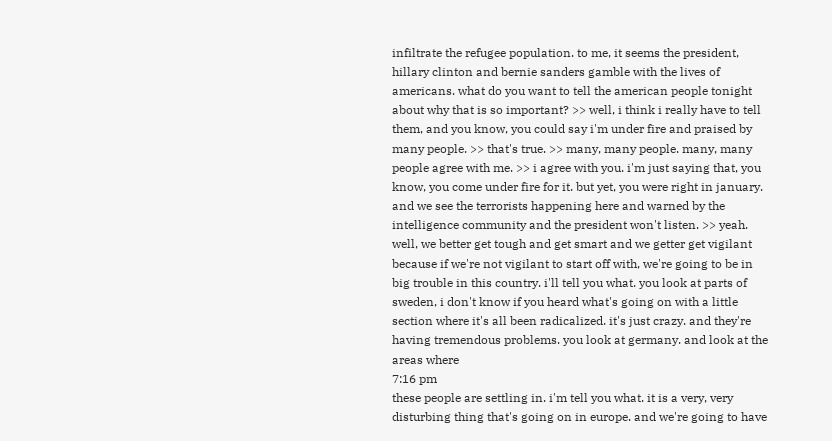infiltrate the refugee population. to me, it seems the president, hillary clinton and bernie sanders gamble with the lives of americans. what do you want to tell the american people tonight about why that is so important? >> well, i think i really have to tell them, and you know, you could say i'm under fire and praised by many people. >> that's true. >> many, many people. many, many people agree with me. >> i agree with you. i'm just saying that, you know, you come under fire for it. but yet, you were right in january. and we see the terrorists happening here and warned by the intelligence community and the president won't listen. >> yeah. well, we better get tough and get smart and we getter get vigilant because if we're not vigilant to start off with, we're going to be in big trouble in this country. i'll tell you what. you look at parts of sweden, i don't know if you heard what's going on with a little section where it's all been radicalized. it's just crazy. and they're having tremendous problems. you look at germany. and look at the areas where
7:16 pm
these people are settling in. i'm tell you what. it is a very, very disturbing thing that's going on in europe. and we're going to have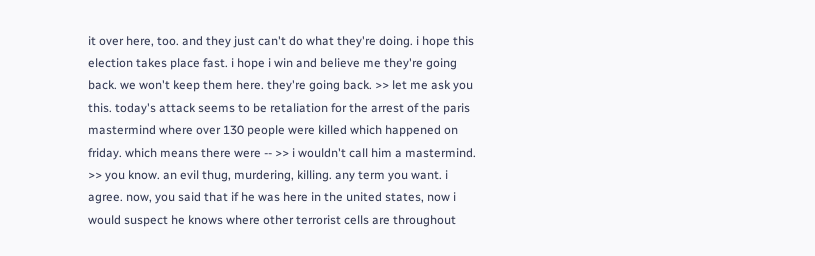it over here, too. and they just can't do what they're doing. i hope this election takes place fast. i hope i win and believe me they're going back. we won't keep them here. they're going back. >> let me ask you this. today's attack seems to be retaliation for the arrest of the paris mastermind where over 130 people were killed which happened on friday. which means there were -- >> i wouldn't call him a mastermind. >> you know. an evil thug, murdering, killing. any term you want. i agree. now, you said that if he was here in the united states, now i would suspect he knows where other terrorist cells are throughout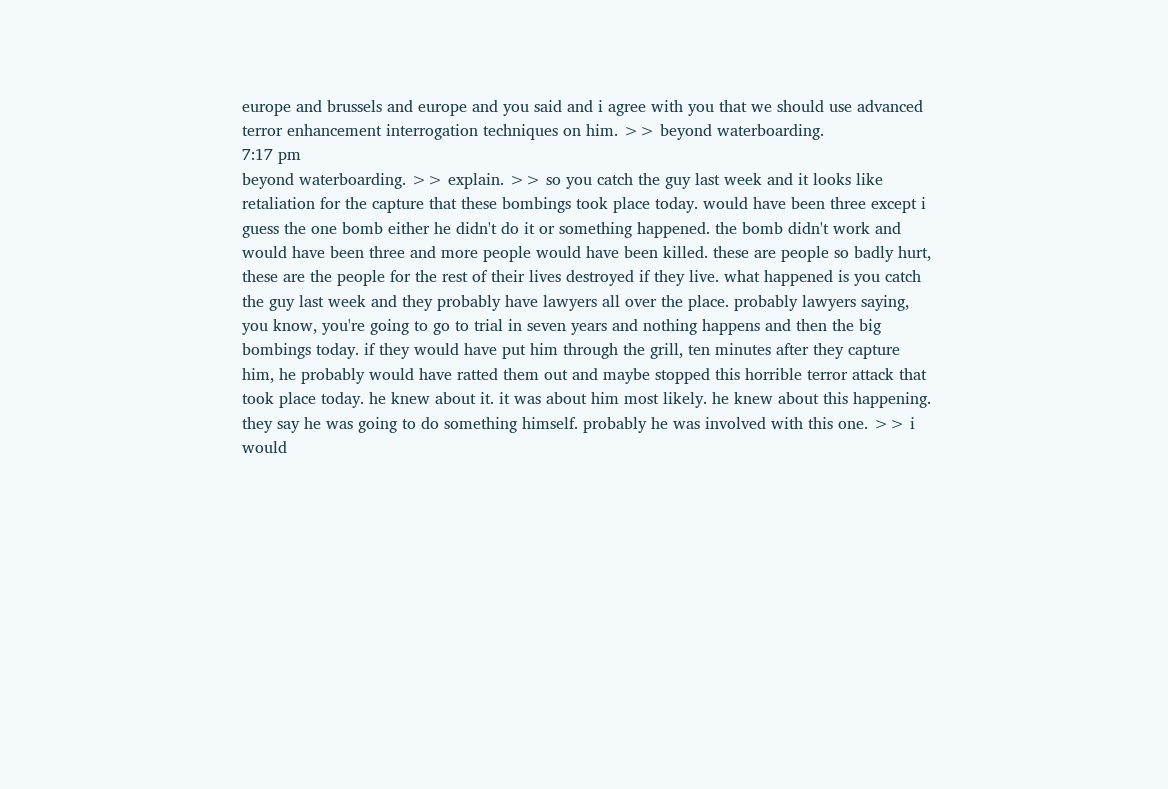europe and brussels and europe and you said and i agree with you that we should use advanced terror enhancement interrogation techniques on him. >> beyond waterboarding.
7:17 pm
beyond waterboarding. >> explain. >> so you catch the guy last week and it looks like retaliation for the capture that these bombings took place today. would have been three except i guess the one bomb either he didn't do it or something happened. the bomb didn't work and would have been three and more people would have been killed. these are people so badly hurt, these are the people for the rest of their lives destroyed if they live. what happened is you catch the guy last week and they probably have lawyers all over the place. probably lawyers saying, you know, you're going to go to trial in seven years and nothing happens and then the big bombings today. if they would have put him through the grill, ten minutes after they capture him, he probably would have ratted them out and maybe stopped this horrible terror attack that took place today. he knew about it. it was about him most likely. he knew about this happening. they say he was going to do something himself. probably he was involved with this one. >> i would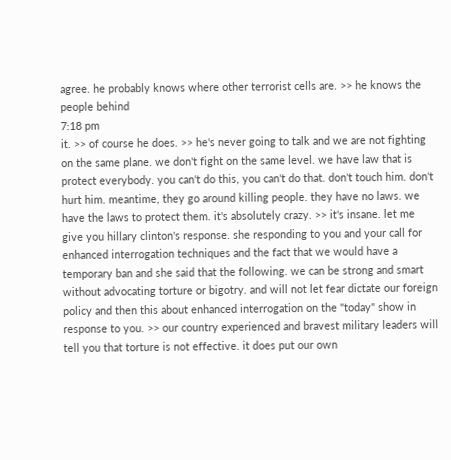agree. he probably knows where other terrorist cells are. >> he knows the people behind
7:18 pm
it. >> of course he does. >> he's never going to talk and we are not fighting on the same plane. we don't fight on the same level. we have law that is protect everybody. you can't do this, you can't do that. don't touch him. don't hurt him. meantime, they go around killing people. they have no laws. we have the laws to protect them. it's absolutely crazy. >> it's insane. let me give you hillary clinton's response. she responding to you and your call for enhanced interrogation techniques and the fact that we would have a temporary ban and she said that the following. we can be strong and smart without advocating torture or bigotry. and will not let fear dictate our foreign policy and then this about enhanced interrogation on the "today" show in response to you. >> our country experienced and bravest military leaders will tell you that torture is not effective. it does put our own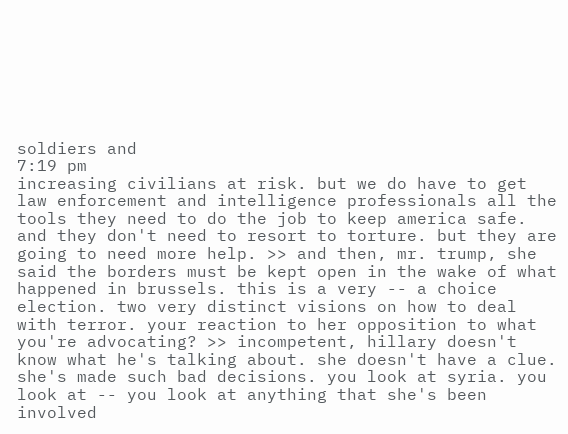soldiers and
7:19 pm
increasing civilians at risk. but we do have to get law enforcement and intelligence professionals all the tools they need to do the job to keep america safe. and they don't need to resort to torture. but they are going to need more help. >> and then, mr. trump, she said the borders must be kept open in the wake of what happened in brussels. this is a very -- a choice election. two very distinct visions on how to deal with terror. your reaction to her opposition to what you're advocating? >> incompetent, hillary doesn't know what he's talking about. she doesn't have a clue. she's made such bad decisions. you look at syria. you look at -- you look at anything that she's been involved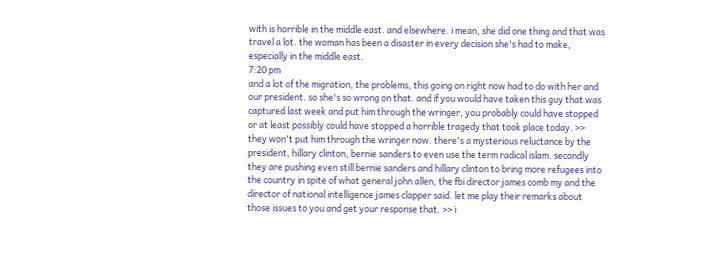with is horrible in the middle east. and elsewhere. i mean, she did one thing and that was travel a lot. the woman has been a disaster in every decision she's had to make, especially in the middle east.
7:20 pm
and a lot of the migration, the problems, this going on right now had to do with her and our president. so she's so wrong on that. and if you would have taken this guy that was captured last week and put him through the wringer, you probably could have stopped or at least possibly could have stopped a horrible tragedy that took place today. >> they won't put him through the wringer now. there's a mysterious reluctance by the president, hillary clinton, bernie sanders to even use the term radical islam. secondly they are pushing even still bernie sanders and hillary clinton to bring more refugees into the country in spite of what general john allen, the fbi director james comb my and the director of national intelligence james clapper said. let me play their remarks about those issues to you and get your response that. >> i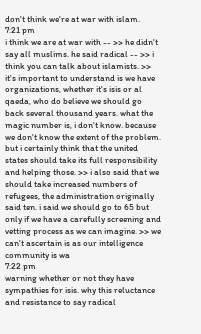don't think we're at war with islam.
7:21 pm
i think we are at war with -- >> he didn't say all muslims. he said radical -- >> i think you can talk about islamists. >> it's important to understand is we have organizations, whether it's isis or al qaeda, who do believe we should go back several thousand years. what the magic number is, i don't know. because we don't know the extent of the problem. but i certainly think that the united states should take its full responsibility and helping those. >> i also said that we should take increased numbers of refugees, the administration originally said ten. i said we should go to 65 but only if we have a carefully screening and vetting process as we can imagine. >> we can't ascertain is as our intelligence community is wa
7:22 pm
warning whether or not they have sympathies for isis. why this reluctance and resistance to say radical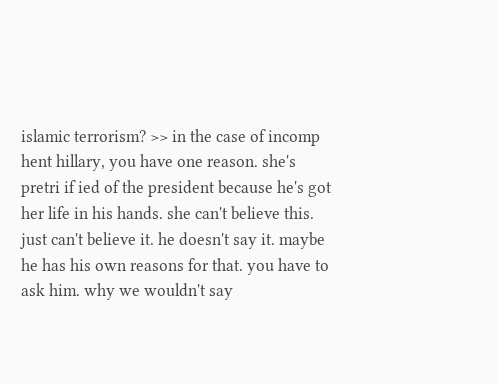islamic terrorism? >> in the case of incomp hent hillary, you have one reason. she's pretri if ied of the president because he's got her life in his hands. she can't believe this. just can't believe it. he doesn't say it. maybe he has his own reasons for that. you have to ask him. why we wouldn't say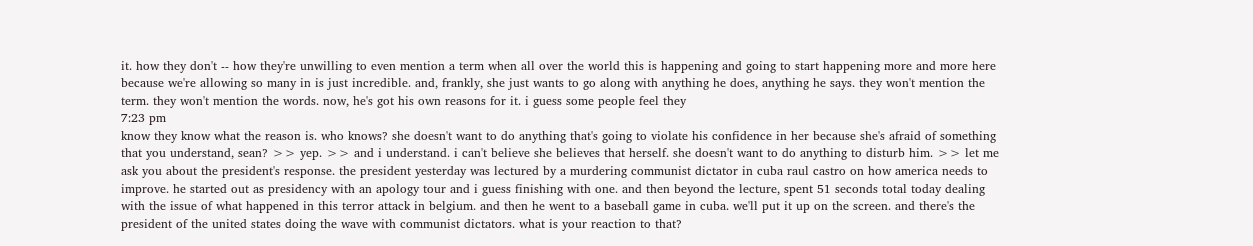it. how they don't -- how they're unwilling to even mention a term when all over the world this is happening and going to start happening more and more here because we're allowing so many in is just incredible. and, frankly, she just wants to go along with anything he does, anything he says. they won't mention the term. they won't mention the words. now, he's got his own reasons for it. i guess some people feel they
7:23 pm
know they know what the reason is. who knows? she doesn't want to do anything that's going to violate his confidence in her because she's afraid of something that you understand, sean? >> yep. >> and i understand. i can't believe she believes that herself. she doesn't want to do anything to disturb him. >> let me ask you about the president's response. the president yesterday was lectured by a murdering communist dictator in cuba raul castro on how america needs to improve. he started out as presidency with an apology tour and i guess finishing with one. and then beyond the lecture, spent 51 seconds total today dealing with the issue of what happened in this terror attack in belgium. and then he went to a baseball game in cuba. we'll put it up on the screen. and there's the president of the united states doing the wave with communist dictators. what is your reaction to that?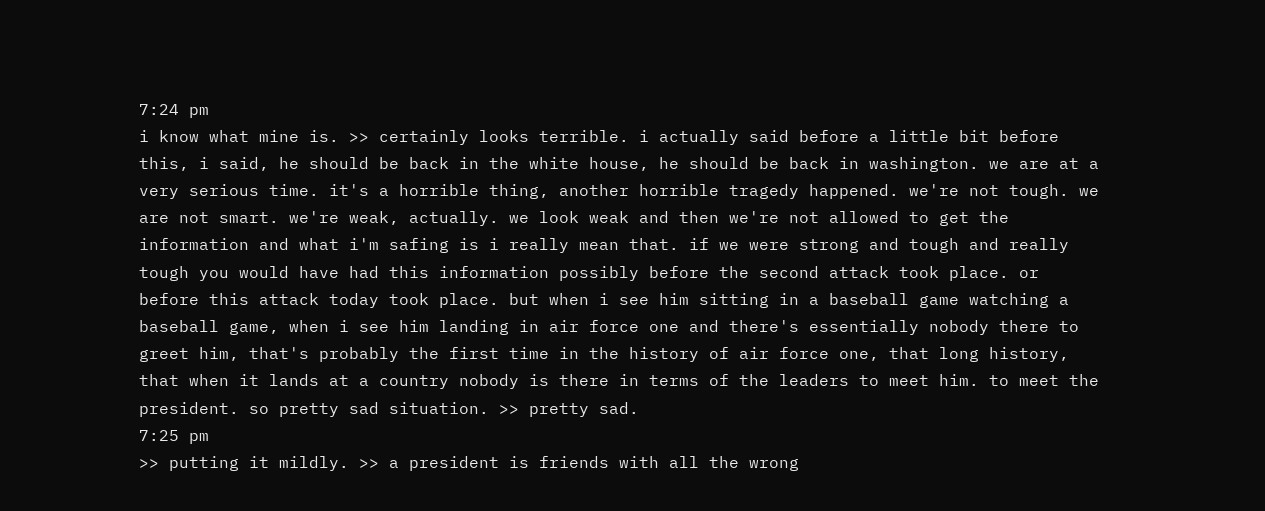7:24 pm
i know what mine is. >> certainly looks terrible. i actually said before a little bit before this, i said, he should be back in the white house, he should be back in washington. we are at a very serious time. it's a horrible thing, another horrible tragedy happened. we're not tough. we are not smart. we're weak, actually. we look weak and then we're not allowed to get the information and what i'm safing is i really mean that. if we were strong and tough and really tough you would have had this information possibly before the second attack took place. or before this attack today took place. but when i see him sitting in a baseball game watching a baseball game, when i see him landing in air force one and there's essentially nobody there to greet him, that's probably the first time in the history of air force one, that long history, that when it lands at a country nobody is there in terms of the leaders to meet him. to meet the president. so pretty sad situation. >> pretty sad.
7:25 pm
>> putting it mildly. >> a president is friends with all the wrong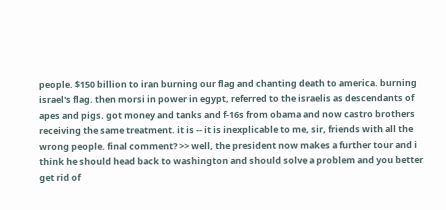people. $150 billion to iran burning our flag and chanting death to america. burning israel's flag. then morsi in power in egypt, referred to the israelis as descendants of apes and pigs. got money and tanks and f-16s from obama and now castro brothers receiving the same treatment. it is -- it is inexplicable to me, sir, friends with all the wrong people. final comment? >> well, the president now makes a further tour and i think he should head back to washington and should solve a problem and you better get rid of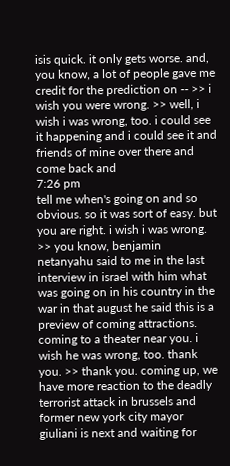isis quick. it only gets worse. and, you know, a lot of people gave me credit for the prediction on -- >> i wish you were wrong. >> well, i wish i was wrong, too. i could see it happening and i could see it and friends of mine over there and come back and
7:26 pm
tell me when's going on and so obvious. so it was sort of easy. but you are right. i wish i was wrong. >> you know, benjamin netanyahu said to me in the last interview in israel with him what was going on in his country in the war in that august he said this is a preview of coming attractions. coming to a theater near you. i wish he was wrong, too. thank you. >> thank you. coming up, we have more reaction to the deadly terrorist attack in brussels and former new york city mayor giuliani is next and waiting for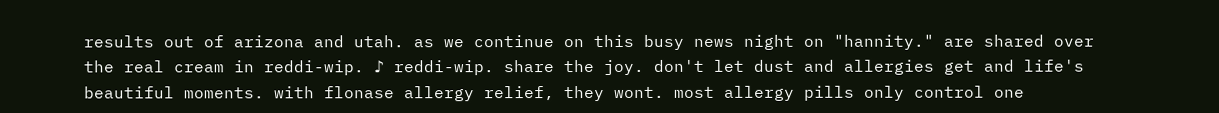results out of arizona and utah. as we continue on this busy news night on "hannity." are shared over the real cream in reddi-wip. ♪ reddi-wip. share the joy. don't let dust and allergies get and life's beautiful moments. with flonase allergy relief, they wont. most allergy pills only control one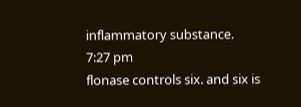inflammatory substance.
7:27 pm
flonase controls six. and six is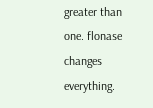greater than one. flonase changes everything.